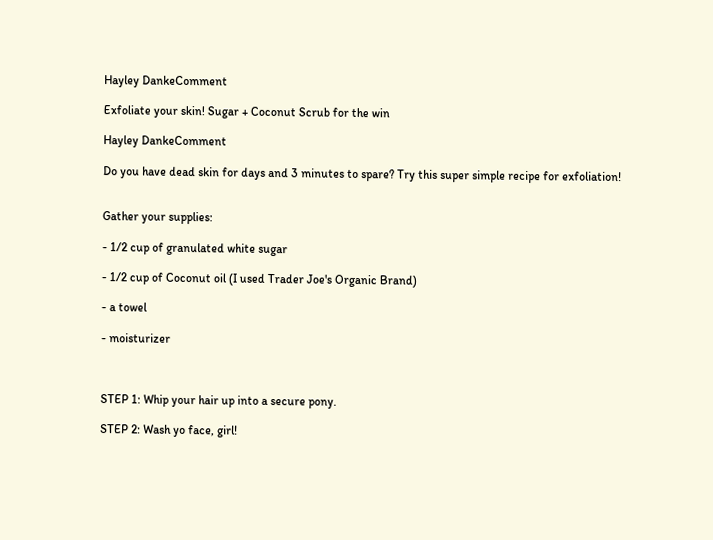Hayley DankeComment

Exfoliate your skin! Sugar + Coconut Scrub for the win

Hayley DankeComment

Do you have dead skin for days and 3 minutes to spare? Try this super simple recipe for exfoliation!


Gather your supplies:

- 1/2 cup of granulated white sugar

- 1/2 cup of Coconut oil (I used Trader Joe's Organic Brand)

- a towel

- moisturizer



STEP 1: Whip your hair up into a secure pony.

STEP 2: Wash yo face, girl!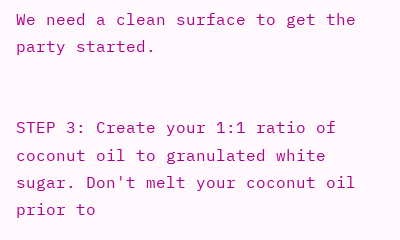We need a clean surface to get the party started.


STEP 3: Create your 1:1 ratio of coconut oil to granulated white sugar. Don't melt your coconut oil prior to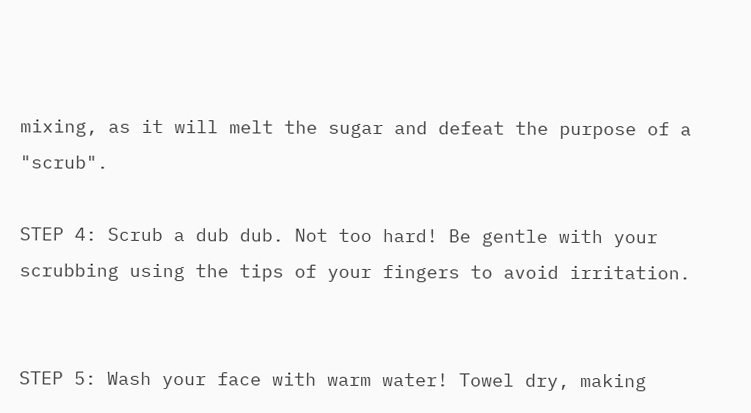mixing, as it will melt the sugar and defeat the purpose of a "scrub".

STEP 4: Scrub a dub dub. Not too hard! Be gentle with your scrubbing using the tips of your fingers to avoid irritation.


STEP 5: Wash your face with warm water! Towel dry, making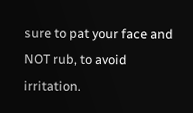sure to pat your face and NOT rub, to avoid irritation.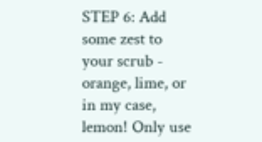STEP 6: Add some zest to your scrub - orange, lime, or in my case, lemon! Only use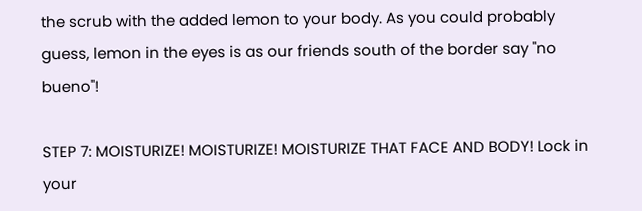the scrub with the added lemon to your body. As you could probably guess, lemon in the eyes is as our friends south of the border say "no bueno"!

STEP 7: MOISTURIZE! MOISTURIZE! MOISTURIZE THAT FACE AND BODY! Lock in your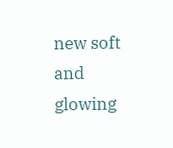new soft and glowing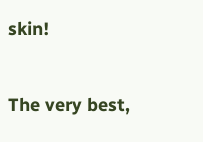skin!


The very best,